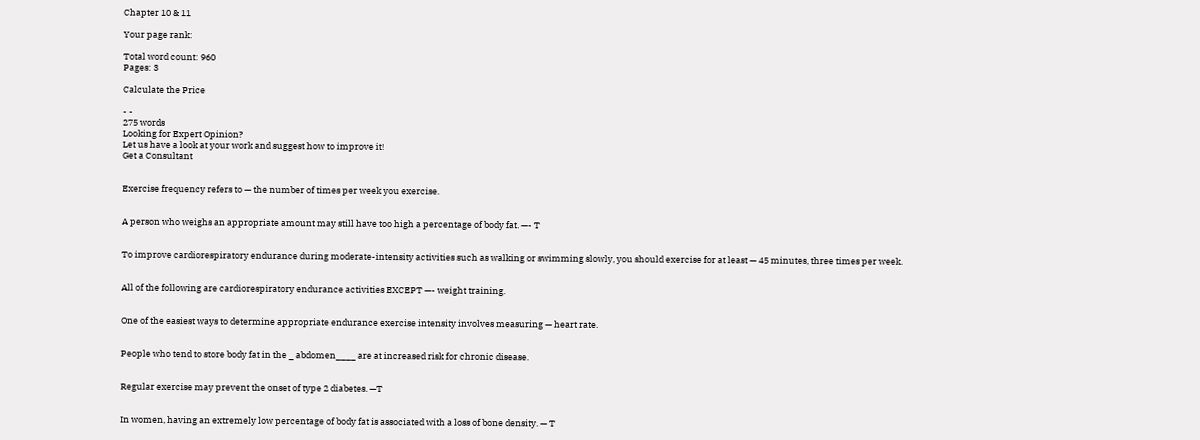Chapter 10 & 11

Your page rank:

Total word count: 960
Pages: 3

Calculate the Price

- -
275 words
Looking for Expert Opinion?
Let us have a look at your work and suggest how to improve it!
Get a Consultant


Exercise frequency refers to — the number of times per week you exercise.


A person who weighs an appropriate amount may still have too high a percentage of body fat. —- T


To improve cardiorespiratory endurance during moderate-intensity activities such as walking or swimming slowly, you should exercise for at least — 45 minutes, three times per week.


All of the following are cardiorespiratory endurance activities EXCEPT —- weight training.


One of the easiest ways to determine appropriate endurance exercise intensity involves measuring — heart rate.


People who tend to store body fat in the _ abdomen____ are at increased risk for chronic disease.


Regular exercise may prevent the onset of type 2 diabetes. —T


In women, having an extremely low percentage of body fat is associated with a loss of bone density. — T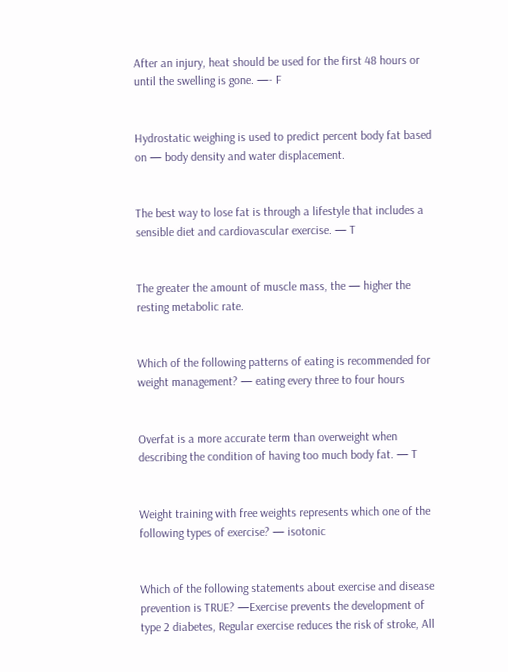After an injury, heat should be used for the first 48 hours or until the swelling is gone. —- F


Hydrostatic weighing is used to predict percent body fat based on — body density and water displacement.


The best way to lose fat is through a lifestyle that includes a sensible diet and cardiovascular exercise. — T


The greater the amount of muscle mass, the — higher the resting metabolic rate.


Which of the following patterns of eating is recommended for weight management? — eating every three to four hours


Overfat is a more accurate term than overweight when describing the condition of having too much body fat. — T


Weight training with free weights represents which one of the following types of exercise? — isotonic


Which of the following statements about exercise and disease prevention is TRUE? —Exercise prevents the development of type 2 diabetes, Regular exercise reduces the risk of stroke, All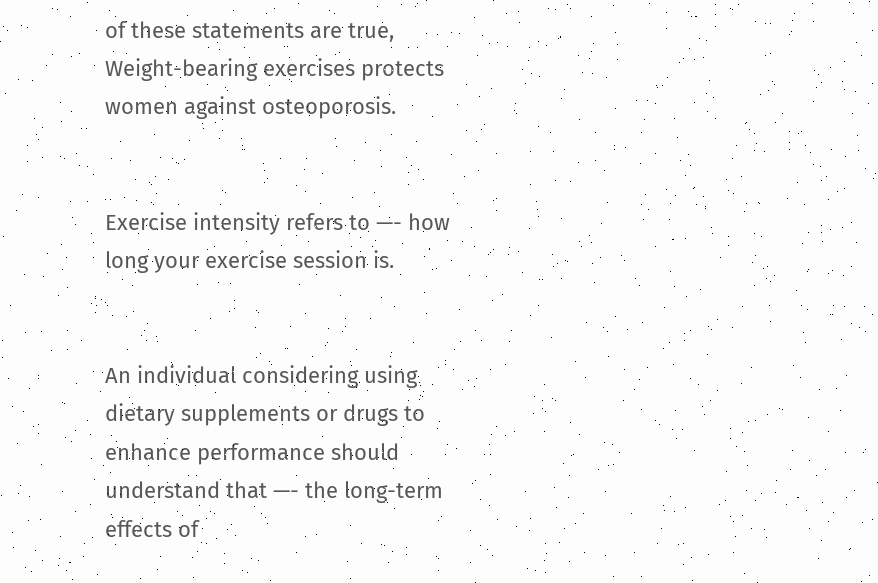of these statements are true, Weight-bearing exercises protects women against osteoporosis.


Exercise intensity refers to —- how long your exercise session is.


An individual considering using dietary supplements or drugs to enhance performance should understand that —- the long-term effects of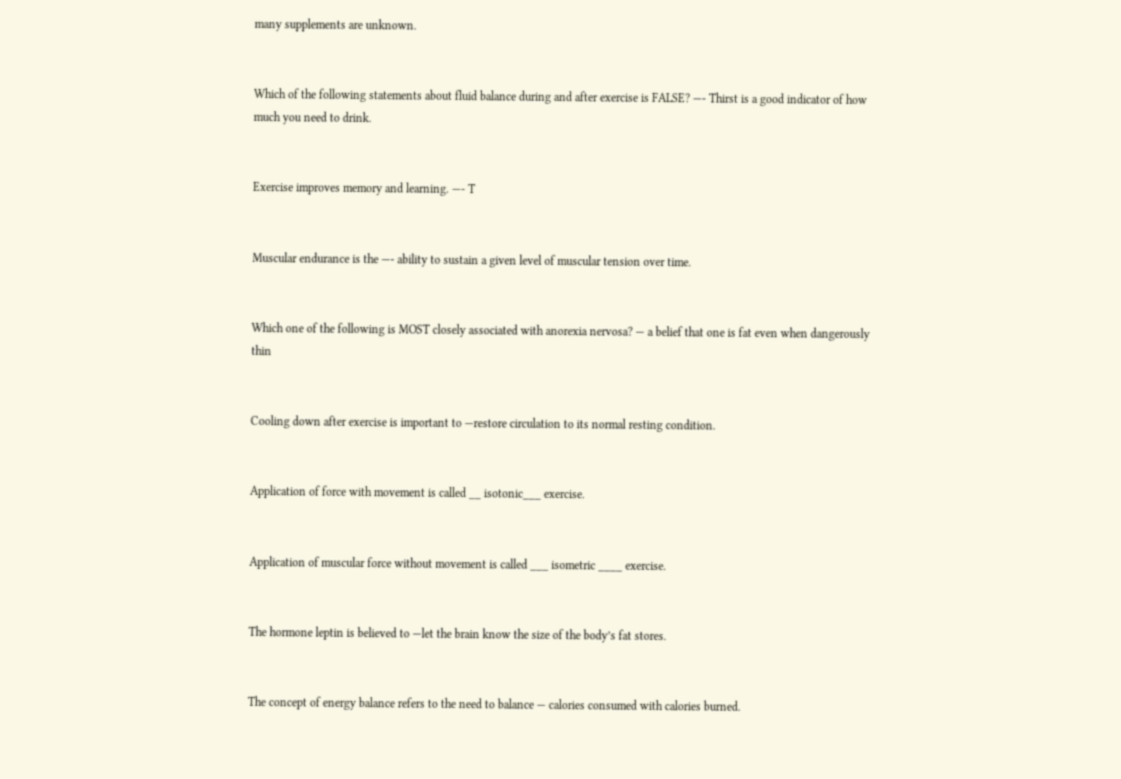many supplements are unknown.


Which of the following statements about fluid balance during and after exercise is FALSE? —- Thirst is a good indicator of how much you need to drink.


Exercise improves memory and learning. —- T


Muscular endurance is the —- ability to sustain a given level of muscular tension over time.


Which one of the following is MOST closely associated with anorexia nervosa? — a belief that one is fat even when dangerously thin


Cooling down after exercise is important to —restore circulation to its normal resting condition.


Application of force with movement is called __ isotonic___ exercise.


Application of muscular force without movement is called ___ isometric ____ exercise.


The hormone leptin is believed to —let the brain know the size of the body’s fat stores.


The concept of energy balance refers to the need to balance — calories consumed with calories burned.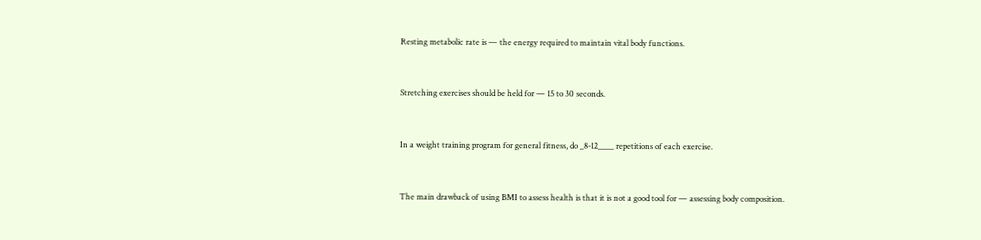Resting metabolic rate is — the energy required to maintain vital body functions.


Stretching exercises should be held for — 15 to 30 seconds.


In a weight training program for general fitness, do _8-12____ repetitions of each exercise.


The main drawback of using BMI to assess health is that it is not a good tool for — assessing body composition.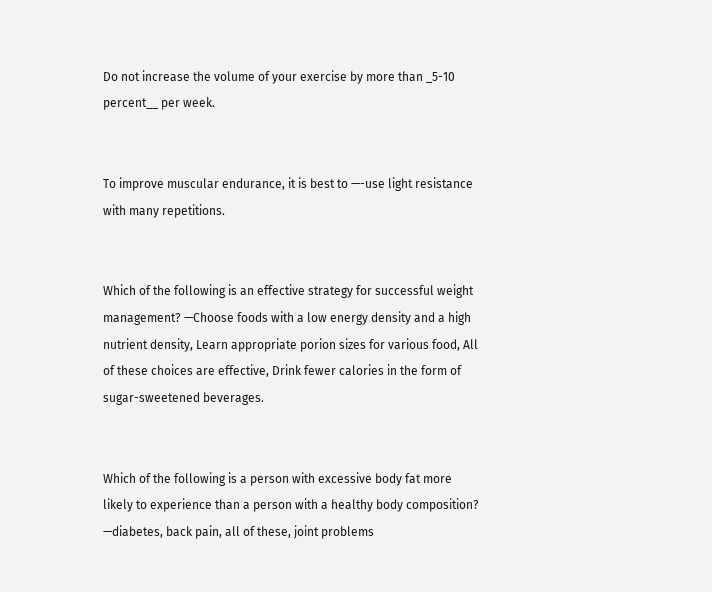Do not increase the volume of your exercise by more than _5-10 percent__ per week.


To improve muscular endurance, it is best to —-use light resistance with many repetitions.


Which of the following is an effective strategy for successful weight management? —Choose foods with a low energy density and a high nutrient density, Learn appropriate porion sizes for various food, All of these choices are effective, Drink fewer calories in the form of sugar-sweetened beverages.


Which of the following is a person with excessive body fat more likely to experience than a person with a healthy body composition? —diabetes, back pain, all of these, joint problems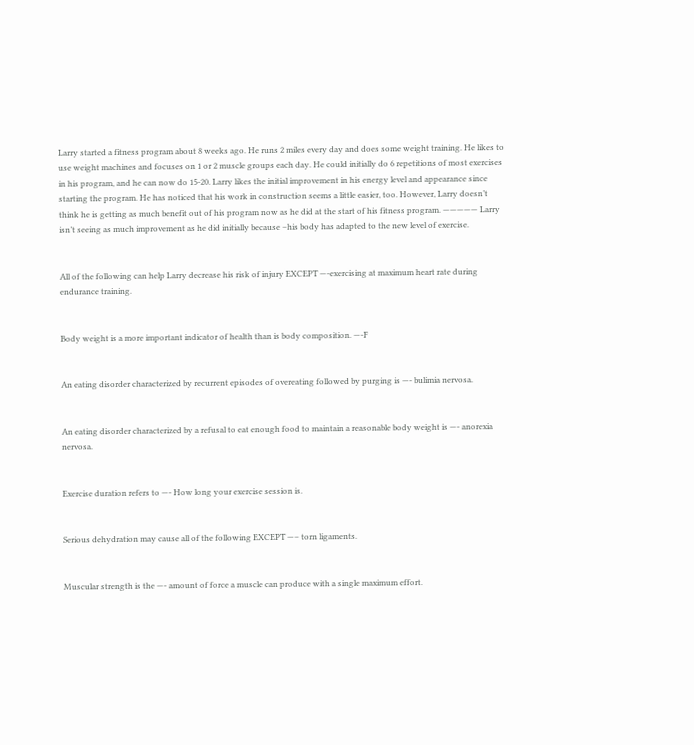Larry started a fitness program about 8 weeks ago. He runs 2 miles every day and does some weight training. He likes to use weight machines and focuses on 1 or 2 muscle groups each day. He could initially do 6 repetitions of most exercises in his program, and he can now do 15-20. Larry likes the initial improvement in his energy level and appearance since starting the program. He has noticed that his work in construction seems a little easier, too. However, Larry doesn’t think he is getting as much benefit out of his program now as he did at the start of his fitness program. ————— Larry isn’t seeing as much improvement as he did initially because –his body has adapted to the new level of exercise.


All of the following can help Larry decrease his risk of injury EXCEPT —-exercising at maximum heart rate during endurance training.


Body weight is a more important indicator of health than is body composition. —-F


An eating disorder characterized by recurrent episodes of overeating followed by purging is —- bulimia nervosa.


An eating disorder characterized by a refusal to eat enough food to maintain a reasonable body weight is —- anorexia nervosa.


Exercise duration refers to —- How long your exercise session is.


Serious dehydration may cause all of the following EXCEPT —– torn ligaments.


Muscular strength is the —- amount of force a muscle can produce with a single maximum effort.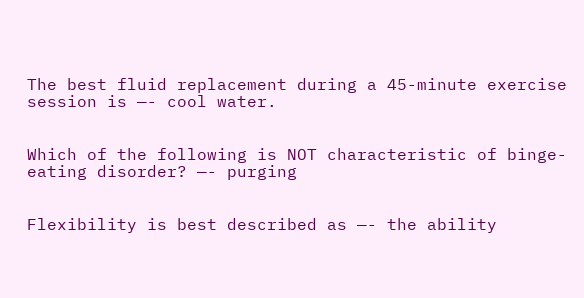The best fluid replacement during a 45-minute exercise session is —- cool water.


Which of the following is NOT characteristic of binge-eating disorder? —- purging


Flexibility is best described as —- the ability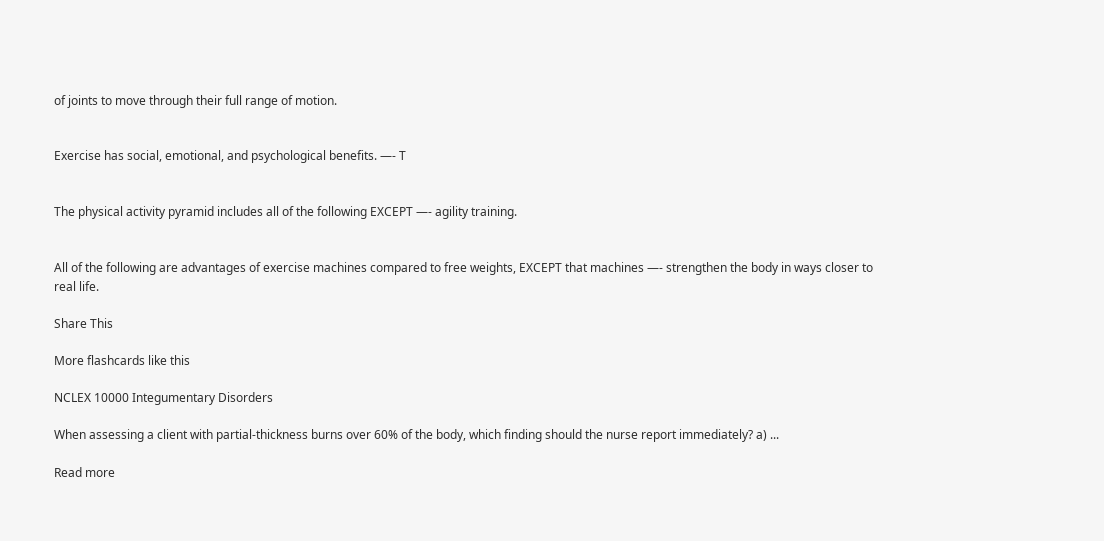of joints to move through their full range of motion.


Exercise has social, emotional, and psychological benefits. —- T


The physical activity pyramid includes all of the following EXCEPT —- agility training.


All of the following are advantages of exercise machines compared to free weights, EXCEPT that machines —- strengthen the body in ways closer to real life.

Share This

More flashcards like this

NCLEX 10000 Integumentary Disorders

When assessing a client with partial-thickness burns over 60% of the body, which finding should the nurse report immediately? a) ...

Read more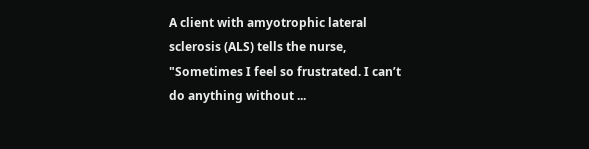A client with amyotrophic lateral sclerosis (ALS) tells the nurse, "Sometimes I feel so frustrated. I can’t do anything without ...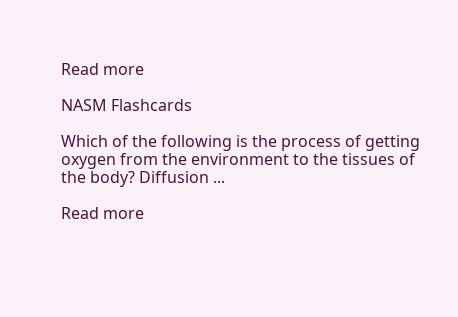Read more

NASM Flashcards

Which of the following is the process of getting oxygen from the environment to the tissues of the body? Diffusion ...

Read more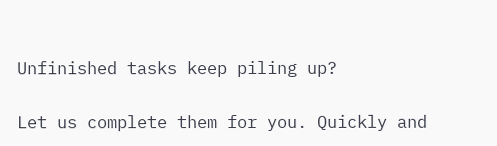Unfinished tasks keep piling up?

Let us complete them for you. Quickly and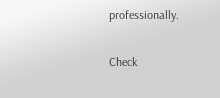professionally.

Check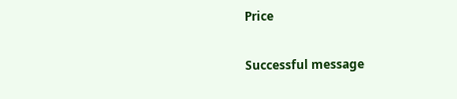Price

Successful message